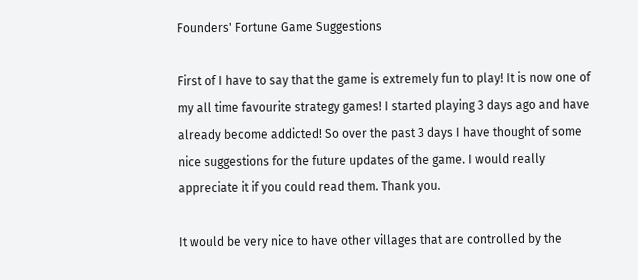Founders' Fortune Game Suggestions

First of I have to say that the game is extremely fun to play! It is now one of my all time favourite strategy games! I started playing 3 days ago and have already become addicted! So over the past 3 days I have thought of some nice suggestions for the future updates of the game. I would really appreciate it if you could read them. Thank you.

It would be very nice to have other villages that are controlled by the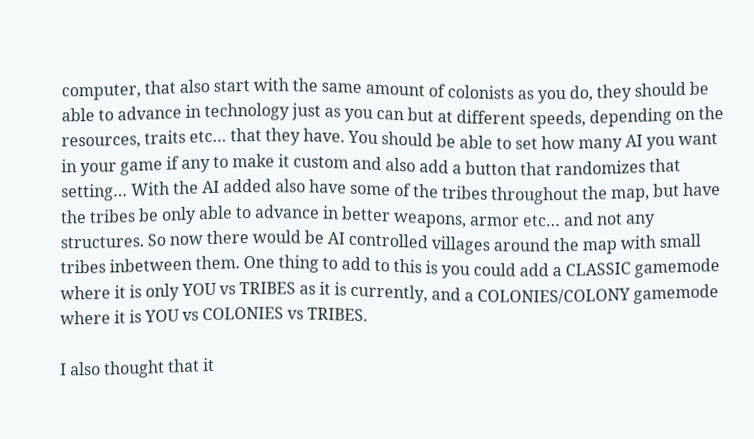computer, that also start with the same amount of colonists as you do, they should be able to advance in technology just as you can but at different speeds, depending on the resources, traits etc… that they have. You should be able to set how many AI you want in your game if any to make it custom and also add a button that randomizes that setting… With the AI added also have some of the tribes throughout the map, but have the tribes be only able to advance in better weapons, armor etc… and not any structures. So now there would be AI controlled villages around the map with small tribes inbetween them. One thing to add to this is you could add a CLASSIC gamemode where it is only YOU vs TRIBES as it is currently, and a COLONIES/COLONY gamemode where it is YOU vs COLONIES vs TRIBES.

I also thought that it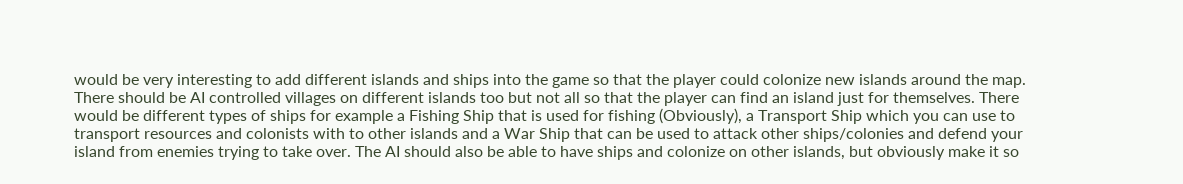would be very interesting to add different islands and ships into the game so that the player could colonize new islands around the map. There should be AI controlled villages on different islands too but not all so that the player can find an island just for themselves. There would be different types of ships for example a Fishing Ship that is used for fishing (Obviously), a Transport Ship which you can use to transport resources and colonists with to other islands and a War Ship that can be used to attack other ships/colonies and defend your island from enemies trying to take over. The AI should also be able to have ships and colonize on other islands, but obviously make it so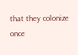that they colonize once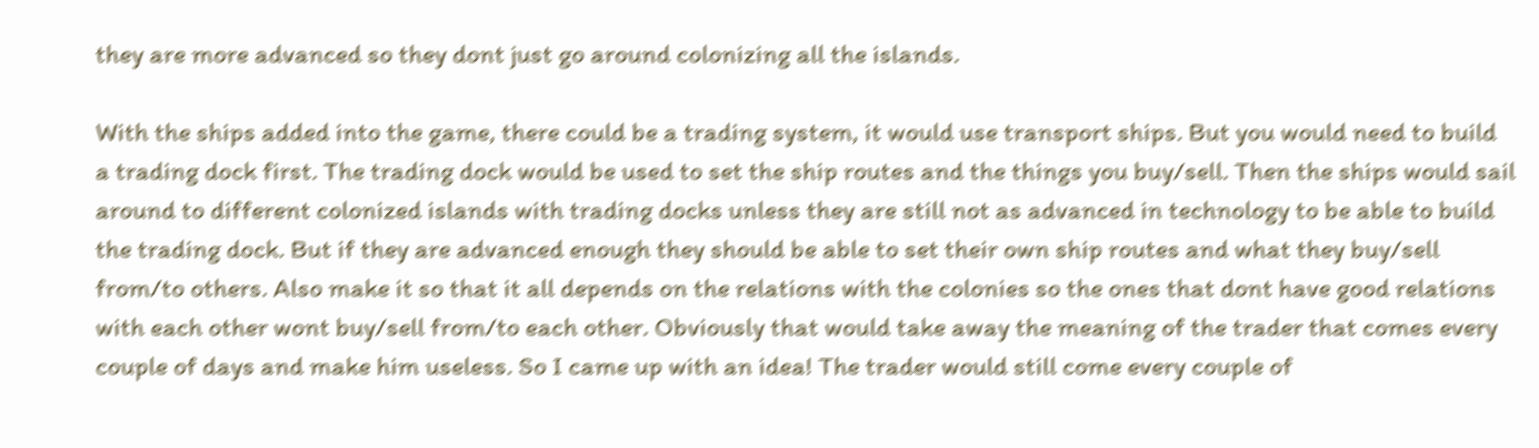they are more advanced so they dont just go around colonizing all the islands.

With the ships added into the game, there could be a trading system, it would use transport ships. But you would need to build a trading dock first. The trading dock would be used to set the ship routes and the things you buy/sell. Then the ships would sail around to different colonized islands with trading docks unless they are still not as advanced in technology to be able to build the trading dock. But if they are advanced enough they should be able to set their own ship routes and what they buy/sell from/to others. Also make it so that it all depends on the relations with the colonies so the ones that dont have good relations with each other wont buy/sell from/to each other. Obviously that would take away the meaning of the trader that comes every couple of days and make him useless. So I came up with an idea! The trader would still come every couple of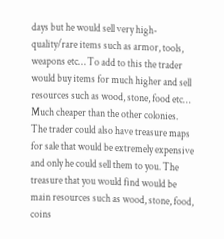days but he would sell very high-quality/rare items such as armor, tools, weapons etc… To add to this the trader would buy items for much higher and sell resources such as wood, stone, food etc… Much cheaper than the other colonies. The trader could also have treasure maps for sale that would be extremely expensive and only he could sell them to you. The treasure that you would find would be main resources such as wood, stone, food, coins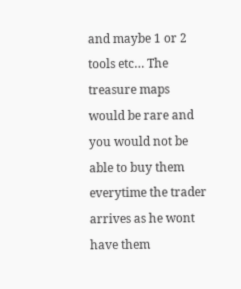and maybe 1 or 2 tools etc… The treasure maps would be rare and you would not be able to buy them everytime the trader arrives as he wont have them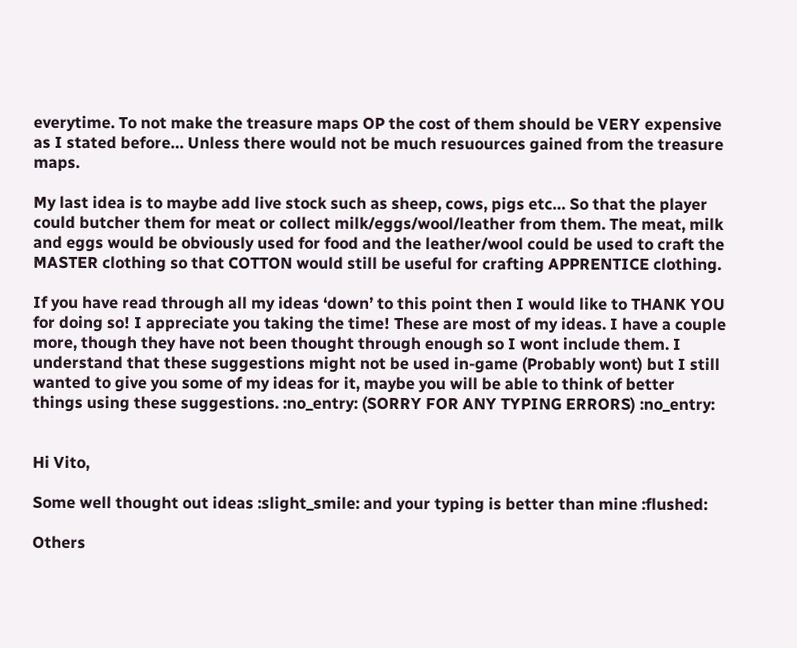everytime. To not make the treasure maps OP the cost of them should be VERY expensive as I stated before… Unless there would not be much resuources gained from the treasure maps.

My last idea is to maybe add live stock such as sheep, cows, pigs etc… So that the player could butcher them for meat or collect milk/eggs/wool/leather from them. The meat, milk and eggs would be obviously used for food and the leather/wool could be used to craft the MASTER clothing so that COTTON would still be useful for crafting APPRENTICE clothing.

If you have read through all my ideas ‘down’ to this point then I would like to THANK YOU for doing so! I appreciate you taking the time! These are most of my ideas. I have a couple more, though they have not been thought through enough so I wont include them. I understand that these suggestions might not be used in-game (Probably wont) but I still wanted to give you some of my ideas for it, maybe you will be able to think of better things using these suggestions. :no_entry: (SORRY FOR ANY TYPING ERRORS) :no_entry:


Hi Vito,

Some well thought out ideas :slight_smile: and your typing is better than mine :flushed:

Others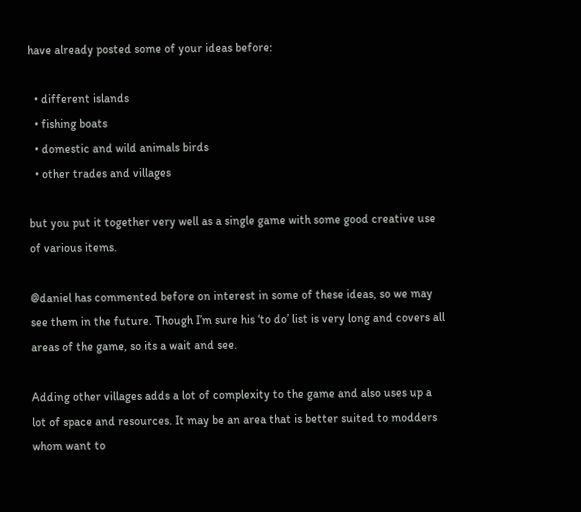have already posted some of your ideas before:

  • different islands
  • fishing boats
  • domestic and wild animals birds
  • other trades and villages

but you put it together very well as a single game with some good creative use of various items.

@daniel has commented before on interest in some of these ideas, so we may see them in the future. Though I’m sure his ‘to do’ list is very long and covers all areas of the game, so its a wait and see.

Adding other villages adds a lot of complexity to the game and also uses up a lot of space and resources. It may be an area that is better suited to modders whom want to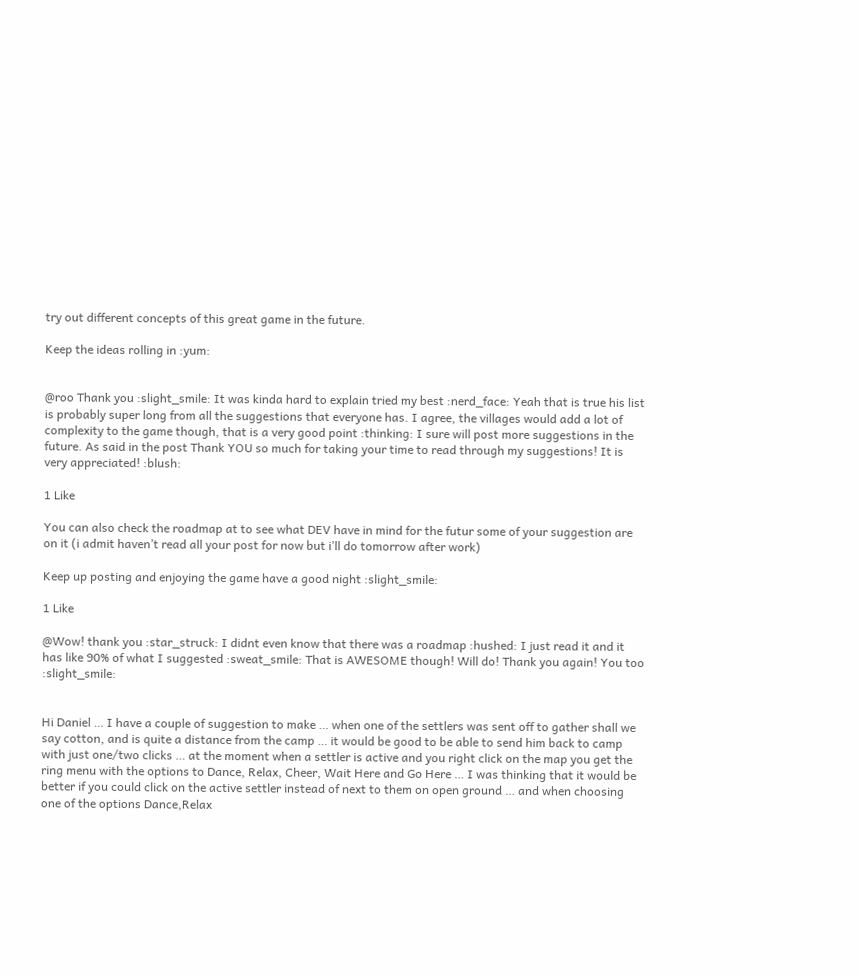try out different concepts of this great game in the future.

Keep the ideas rolling in :yum:


@roo Thank you :slight_smile: It was kinda hard to explain tried my best :nerd_face: Yeah that is true his list is probably super long from all the suggestions that everyone has. I agree, the villages would add a lot of complexity to the game though, that is a very good point :thinking: I sure will post more suggestions in the future. As said in the post Thank YOU so much for taking your time to read through my suggestions! It is very appreciated! :blush:

1 Like

You can also check the roadmap at to see what DEV have in mind for the futur some of your suggestion are on it (i admit haven’t read all your post for now but i’ll do tomorrow after work)

Keep up posting and enjoying the game have a good night :slight_smile:

1 Like

@Wow! thank you :star_struck: I didnt even know that there was a roadmap :hushed: I just read it and it has like 90% of what I suggested :sweat_smile: That is AWESOME though! Will do! Thank you again! You too :slight_smile:


Hi Daniel … I have a couple of suggestion to make … when one of the settlers was sent off to gather shall we say cotton, and is quite a distance from the camp … it would be good to be able to send him back to camp with just one/two clicks … at the moment when a settler is active and you right click on the map you get the ring menu with the options to Dance, Relax, Cheer, Wait Here and Go Here … I was thinking that it would be better if you could click on the active settler instead of next to them on open ground … and when choosing one of the options Dance,Relax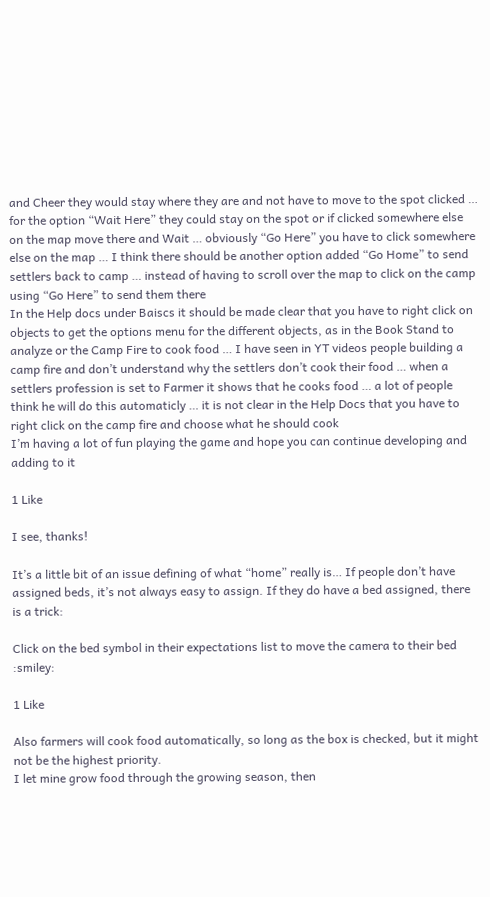and Cheer they would stay where they are and not have to move to the spot clicked … for the option “Wait Here” they could stay on the spot or if clicked somewhere else on the map move there and Wait … obviously “Go Here” you have to click somewhere else on the map … I think there should be another option added “Go Home” to send settlers back to camp … instead of having to scroll over the map to click on the camp using “Go Here” to send them there
In the Help docs under Baiscs it should be made clear that you have to right click on objects to get the options menu for the different objects, as in the Book Stand to analyze or the Camp Fire to cook food … I have seen in YT videos people building a camp fire and don’t understand why the settlers don’t cook their food … when a settlers profession is set to Farmer it shows that he cooks food … a lot of people think he will do this automaticly … it is not clear in the Help Docs that you have to right click on the camp fire and choose what he should cook
I’m having a lot of fun playing the game and hope you can continue developing and adding to it

1 Like

I see, thanks!

It’s a little bit of an issue defining of what “home” really is… If people don’t have assigned beds, it’s not always easy to assign. If they do have a bed assigned, there is a trick:

Click on the bed symbol in their expectations list to move the camera to their bed :smiley:

1 Like

Also farmers will cook food automatically, so long as the box is checked, but it might not be the highest priority.
I let mine grow food through the growing season, then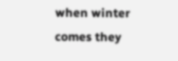when winter comes they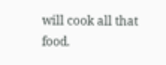will cook all that food.